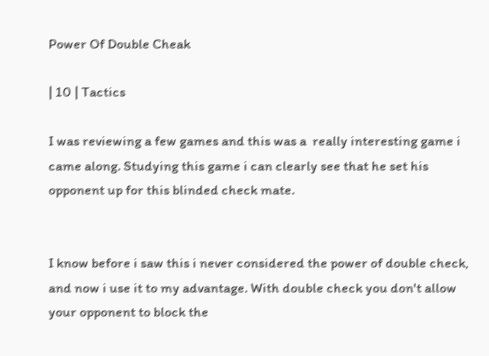Power Of Double Cheak

| 10 | Tactics

I was reviewing a few games and this was a  really interesting game i came along. Studying this game i can clearly see that he set his opponent up for this blinded check mate.


I know before i saw this i never considered the power of double check, and now i use it to my advantage. With double check you don't allow your opponent to block the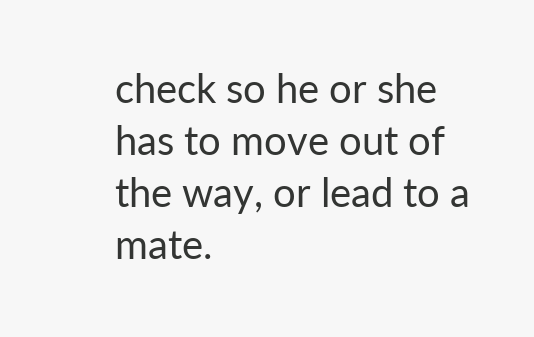check so he or she has to move out of the way, or lead to a mate.